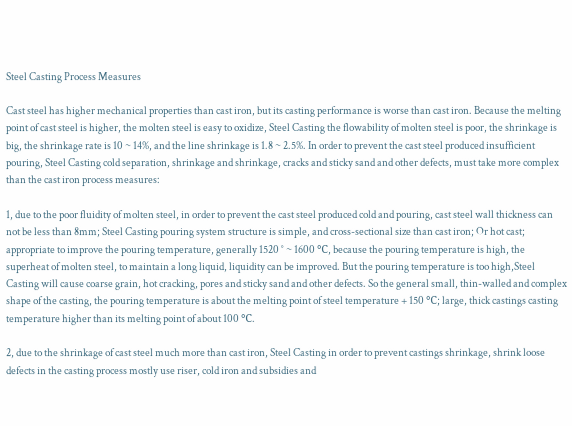Steel Casting Process Measures

Cast steel has higher mechanical properties than cast iron, but its casting performance is worse than cast iron. Because the melting point of cast steel is higher, the molten steel is easy to oxidize, Steel Casting the flowability of molten steel is poor, the shrinkage is big, the shrinkage rate is 10 ~ 14%, and the line shrinkage is 1.8 ~ 2.5%. In order to prevent the cast steel produced insufficient pouring, Steel Casting cold separation, shrinkage and shrinkage, cracks and sticky sand and other defects, must take more complex than the cast iron process measures:

1, due to the poor fluidity of molten steel, in order to prevent the cast steel produced cold and pouring, cast steel wall thickness can not be less than 8mm; Steel Casting pouring system structure is simple, and cross-sectional size than cast iron; Or hot cast; appropriate to improve the pouring temperature, generally 1520 ° ~ 1600 ℃, because the pouring temperature is high, the superheat of molten steel, to maintain a long liquid, liquidity can be improved. But the pouring temperature is too high,Steel Casting will cause coarse grain, hot cracking, pores and sticky sand and other defects. So the general small, thin-walled and complex shape of the casting, the pouring temperature is about the melting point of steel temperature + 150 ℃; large, thick castings casting temperature higher than its melting point of about 100 ℃.

2, due to the shrinkage of cast steel much more than cast iron, Steel Casting in order to prevent castings shrinkage, shrink loose defects in the casting process mostly use riser, cold iron and subsidies and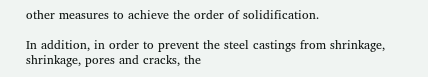other measures to achieve the order of solidification.

In addition, in order to prevent the steel castings from shrinkage, shrinkage, pores and cracks, the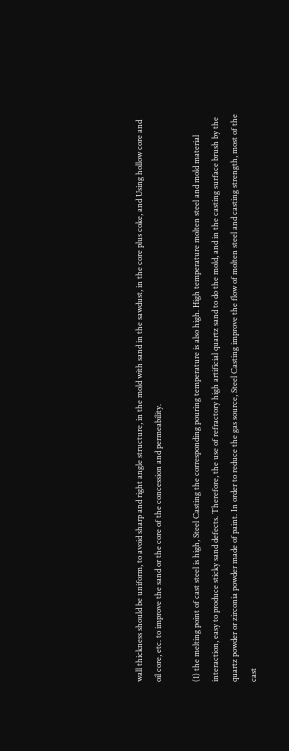wall thickness should be uniform, to avoid sharp and right angle structure, in the mold with sand in the sawdust, in the core plus coke, and Using hollow core and oil core, etc. to improve the sand or the core of the concession and permeability.

(1) the melting point of cast steel is high, Steel Casting the corresponding pouring temperature is also high. High temperature molten steel and mold material interaction, easy to produce sticky sand defects. Therefore, the use of refractory high artificial quartz sand to do the mold, and in the casting surface brush by the quartz powder or zirconia powder made of paint. In order to reduce the gas source, Steel Casting improve the flow of molten steel and casting strength, most of the cast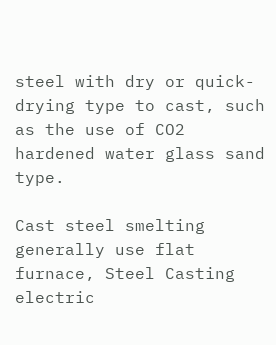steel with dry or quick-drying type to cast, such as the use of CO2 hardened water glass sand type.

Cast steel smelting generally use flat furnace, Steel Casting electric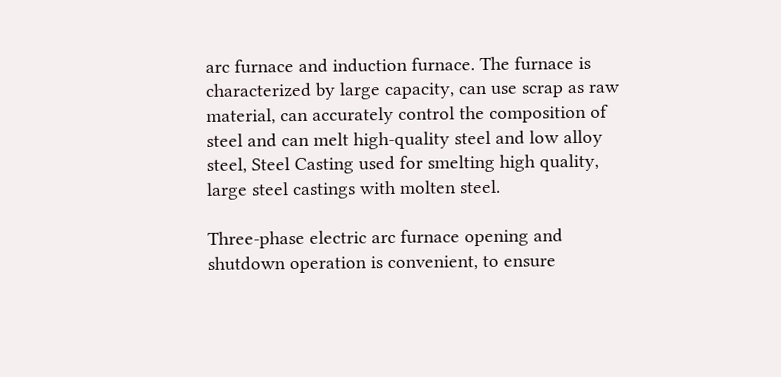arc furnace and induction furnace. The furnace is characterized by large capacity, can use scrap as raw material, can accurately control the composition of steel and can melt high-quality steel and low alloy steel, Steel Casting used for smelting high quality, large steel castings with molten steel.

Three-phase electric arc furnace opening and shutdown operation is convenient, to ensure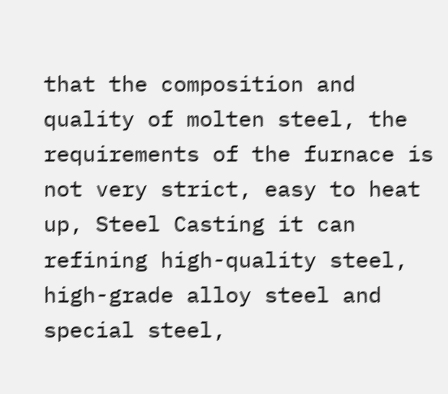that the composition and quality of molten steel, the requirements of the furnace is not very strict, easy to heat up, Steel Casting it can refining high-quality steel, high-grade alloy steel and special steel,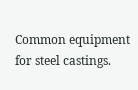Common equipment for steel castings.